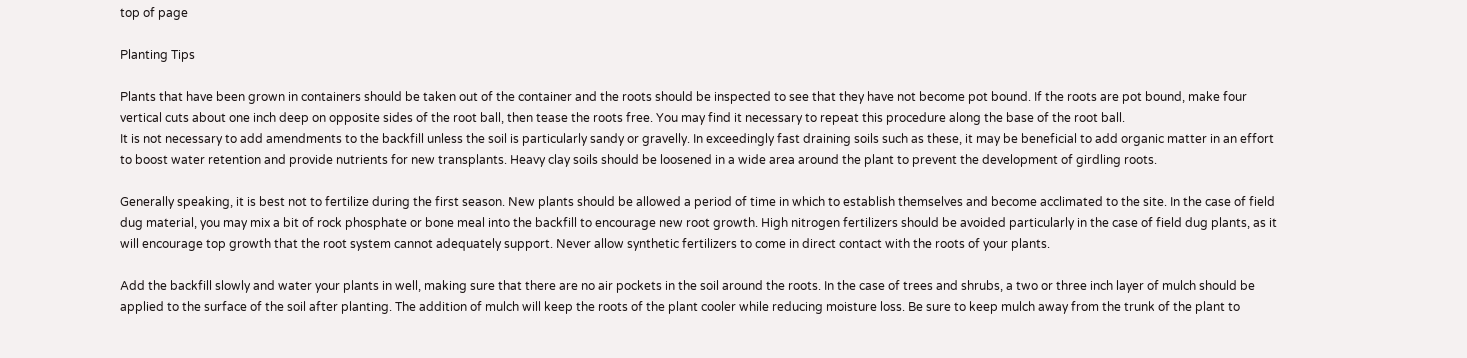top of page

Planting Tips

Plants that have been grown in containers should be taken out of the container and the roots should be inspected to see that they have not become pot bound. If the roots are pot bound, make four vertical cuts about one inch deep on opposite sides of the root ball, then tease the roots free. You may find it necessary to repeat this procedure along the base of the root ball.
It is not necessary to add amendments to the backfill unless the soil is particularly sandy or gravelly. In exceedingly fast draining soils such as these, it may be beneficial to add organic matter in an effort to boost water retention and provide nutrients for new transplants. Heavy clay soils should be loosened in a wide area around the plant to prevent the development of girdling roots.

Generally speaking, it is best not to fertilize during the first season. New plants should be allowed a period of time in which to establish themselves and become acclimated to the site. In the case of field dug material, you may mix a bit of rock phosphate or bone meal into the backfill to encourage new root growth. High nitrogen fertilizers should be avoided particularly in the case of field dug plants, as it will encourage top growth that the root system cannot adequately support. Never allow synthetic fertilizers to come in direct contact with the roots of your plants.

Add the backfill slowly and water your plants in well, making sure that there are no air pockets in the soil around the roots. In the case of trees and shrubs, a two or three inch layer of mulch should be applied to the surface of the soil after planting. The addition of mulch will keep the roots of the plant cooler while reducing moisture loss. Be sure to keep mulch away from the trunk of the plant to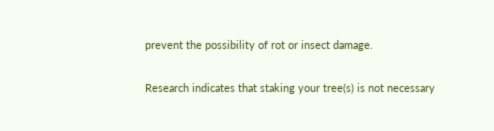prevent the possibility of rot or insect damage.

Research indicates that staking your tree(s) is not necessary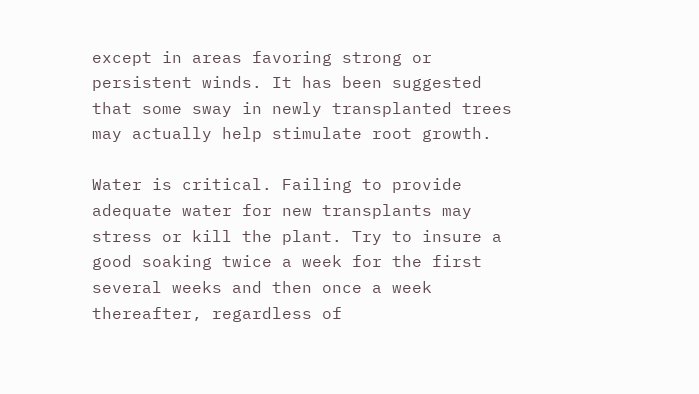except in areas favoring strong or persistent winds. It has been suggested that some sway in newly transplanted trees may actually help stimulate root growth.

Water is critical. Failing to provide adequate water for new transplants may stress or kill the plant. Try to insure a good soaking twice a week for the first several weeks and then once a week thereafter, regardless of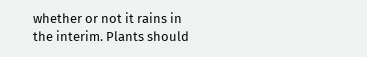whether or not it rains in the interim. Plants should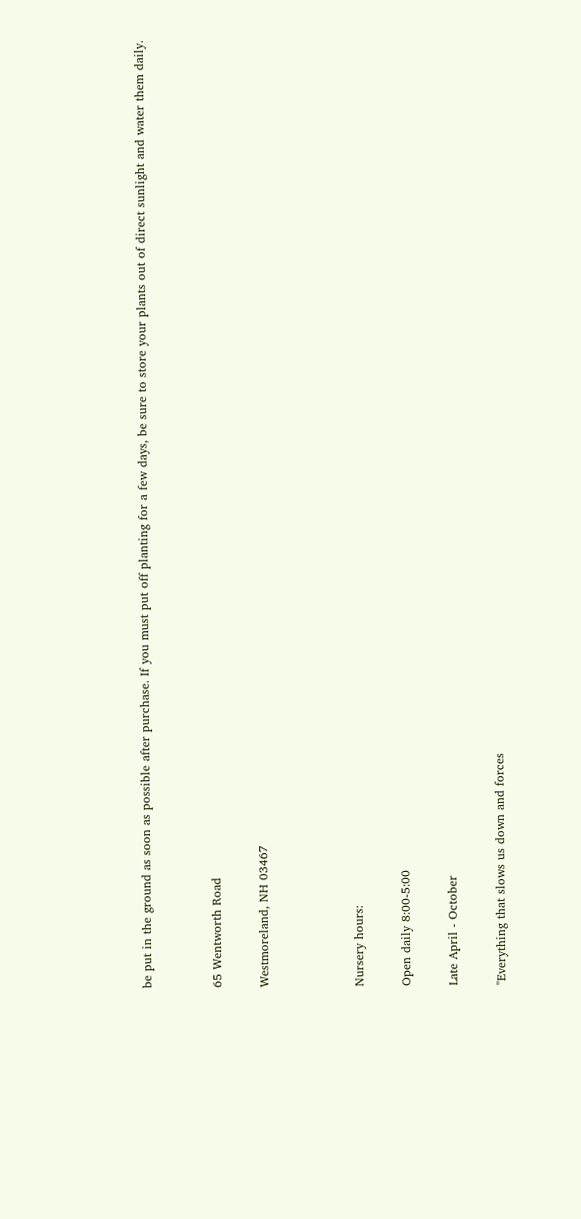be put in the ground as soon as possible after purchase. If you must put off planting for a few days, be sure to store your plants out of direct sunlight and water them daily.


65 Wentworth Road

Westmoreland, NH 03467



Nursery hours:

Open daily 8:00-5:00

Late April - October

"Everything that slows us down and forces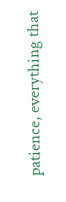patience, everything that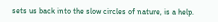sets us back into the slow circles of nature, is a help.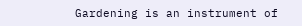Gardening is an instrument of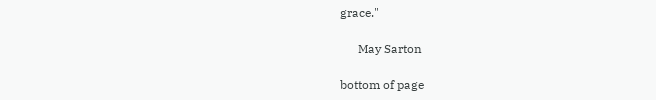grace."

      May Sarton

bottom of page